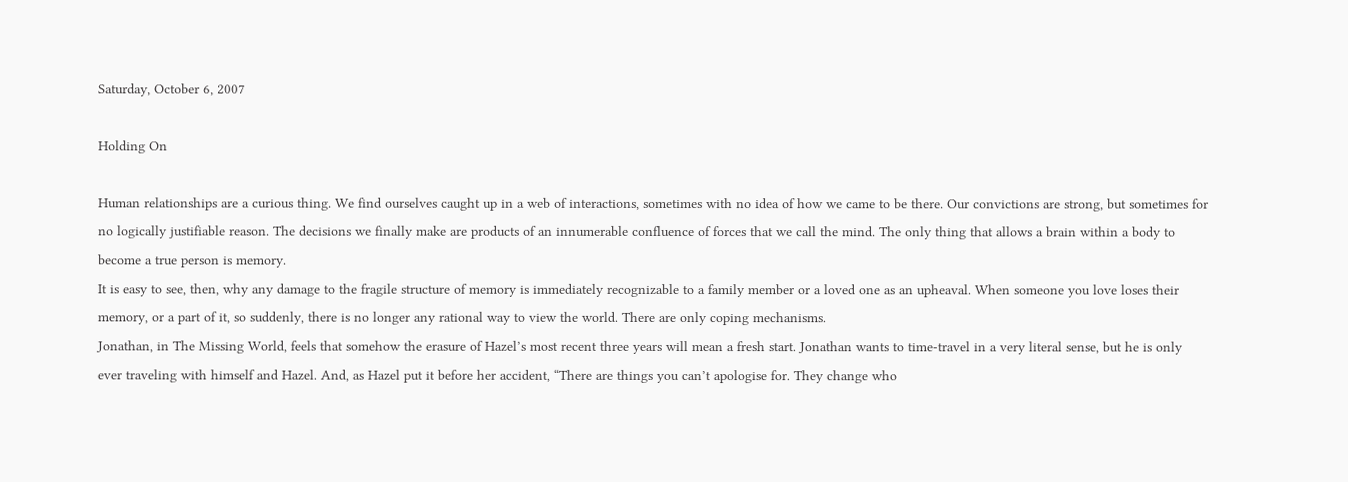Saturday, October 6, 2007

Holding On

Human relationships are a curious thing. We find ourselves caught up in a web of interactions, sometimes with no idea of how we came to be there. Our convictions are strong, but sometimes for no logically justifiable reason. The decisions we finally make are products of an innumerable confluence of forces that we call the mind. The only thing that allows a brain within a body to become a true person is memory.
It is easy to see, then, why any damage to the fragile structure of memory is immediately recognizable to a family member or a loved one as an upheaval. When someone you love loses their memory, or a part of it, so suddenly, there is no longer any rational way to view the world. There are only coping mechanisms.
Jonathan, in The Missing World, feels that somehow the erasure of Hazel’s most recent three years will mean a fresh start. Jonathan wants to time-travel in a very literal sense, but he is only ever traveling with himself and Hazel. And, as Hazel put it before her accident, “There are things you can’t apologise for. They change who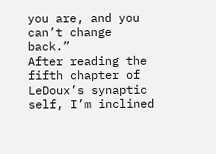you are, and you can’t change back.”
After reading the fifth chapter of LeDoux’s synaptic self, I’m inclined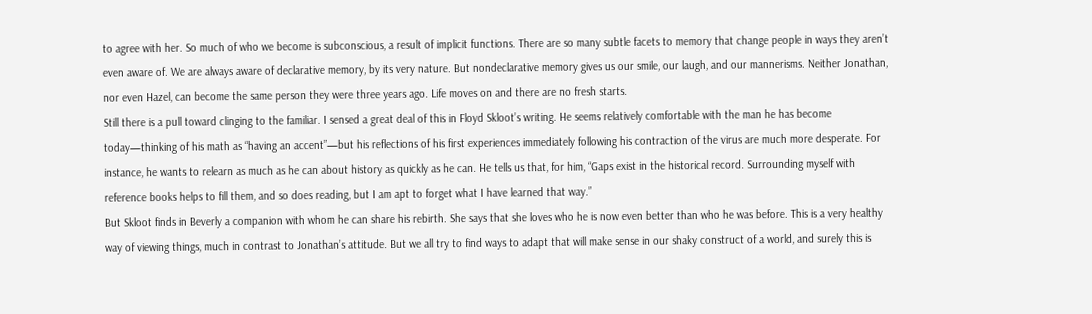to agree with her. So much of who we become is subconscious, a result of implicit functions. There are so many subtle facets to memory that change people in ways they aren’t even aware of. We are always aware of declarative memory, by its very nature. But nondeclarative memory gives us our smile, our laugh, and our mannerisms. Neither Jonathan, nor even Hazel, can become the same person they were three years ago. Life moves on and there are no fresh starts.
Still there is a pull toward clinging to the familiar. I sensed a great deal of this in Floyd Skloot’s writing. He seems relatively comfortable with the man he has become today—thinking of his math as “having an accent”—but his reflections of his first experiences immediately following his contraction of the virus are much more desperate. For instance, he wants to relearn as much as he can about history as quickly as he can. He tells us that, for him, “Gaps exist in the historical record. Surrounding myself with reference books helps to fill them, and so does reading, but I am apt to forget what I have learned that way.”
But Skloot finds in Beverly a companion with whom he can share his rebirth. She says that she loves who he is now even better than who he was before. This is a very healthy way of viewing things, much in contrast to Jonathan’s attitude. But we all try to find ways to adapt that will make sense in our shaky construct of a world, and surely this is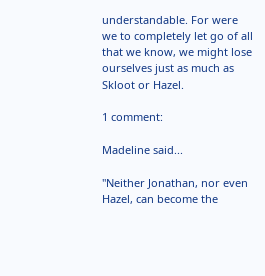understandable. For were we to completely let go of all that we know, we might lose ourselves just as much as Skloot or Hazel.

1 comment:

Madeline said...

"Neither Jonathan, nor even Hazel, can become the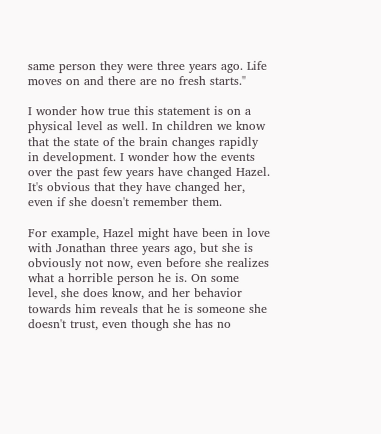same person they were three years ago. Life moves on and there are no fresh starts."

I wonder how true this statement is on a physical level as well. In children we know that the state of the brain changes rapidly in development. I wonder how the events over the past few years have changed Hazel. It's obvious that they have changed her, even if she doesn't remember them.

For example, Hazel might have been in love with Jonathan three years ago, but she is obviously not now, even before she realizes what a horrible person he is. On some level, she does know, and her behavior towards him reveals that he is someone she doesn't trust, even though she has no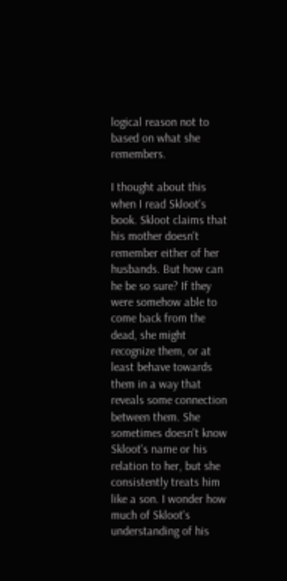logical reason not to based on what she remembers.

I thought about this when I read Skloot's book. Skloot claims that his mother doesn't remember either of her husbands. But how can he be so sure? If they were somehow able to come back from the dead, she might recognize them, or at least behave towards them in a way that reveals some connection between them. She sometimes doesn't know Skloot's name or his relation to her, but she consistently treats him like a son. I wonder how much of Skloot's understanding of his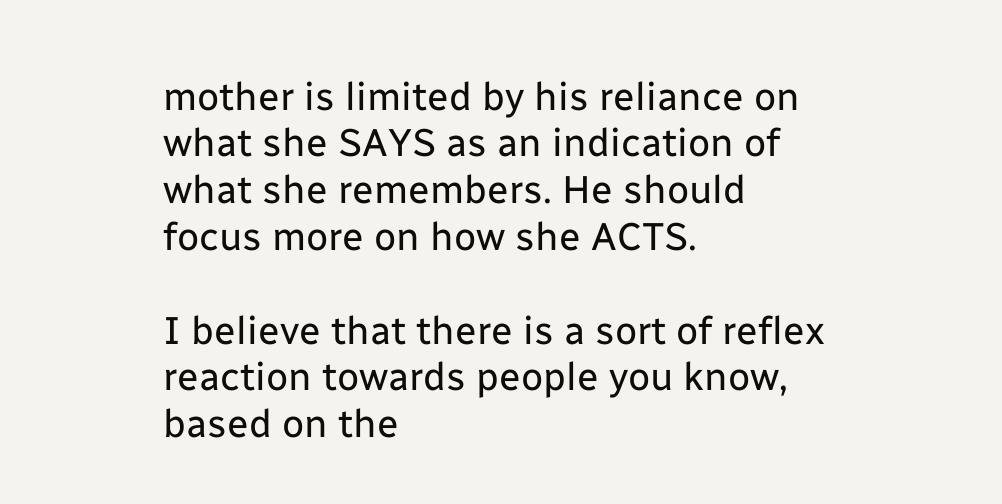mother is limited by his reliance on what she SAYS as an indication of what she remembers. He should focus more on how she ACTS.

I believe that there is a sort of reflex reaction towards people you know, based on the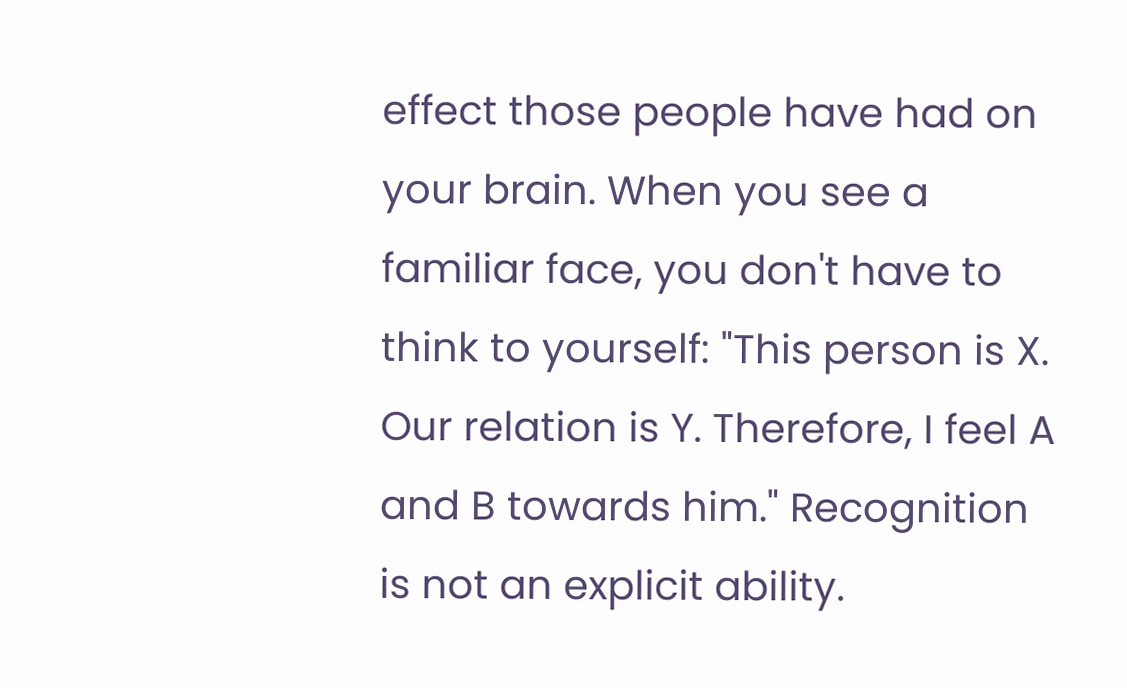effect those people have had on your brain. When you see a familiar face, you don't have to think to yourself: "This person is X. Our relation is Y. Therefore, I feel A and B towards him." Recognition is not an explicit ability.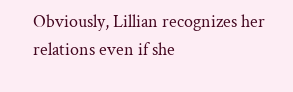Obviously, Lillian recognizes her relations even if she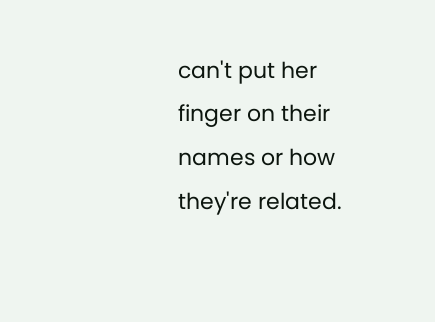can't put her finger on their names or how they're related.